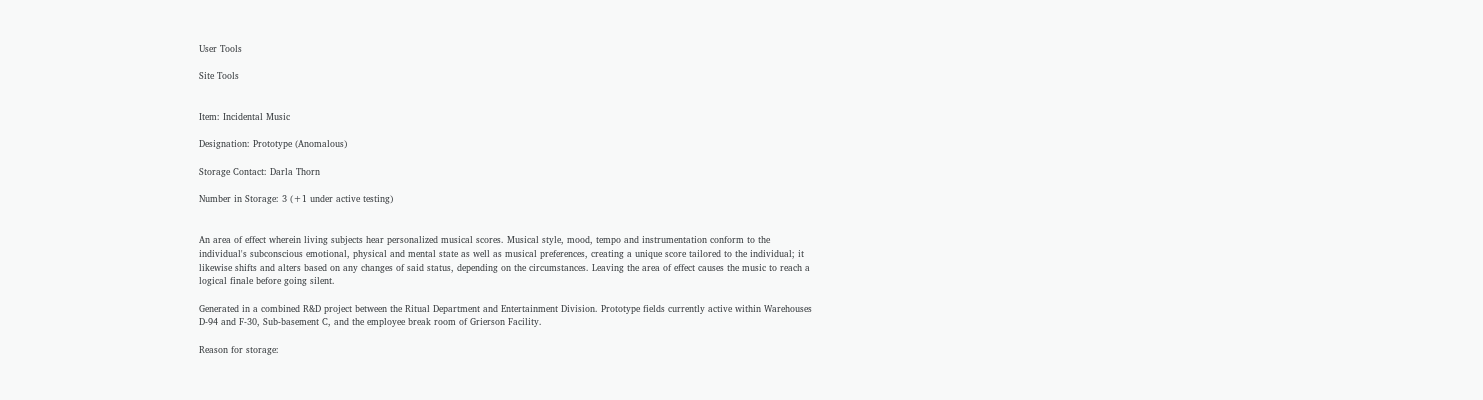User Tools

Site Tools


Item: Incidental Music

Designation: Prototype (Anomalous)

Storage Contact: Darla Thorn

Number in Storage: 3 (+1 under active testing)


An area of effect wherein living subjects hear personalized musical scores. Musical style, mood, tempo and instrumentation conform to the individual's subconscious emotional, physical and mental state as well as musical preferences, creating a unique score tailored to the individual; it likewise shifts and alters based on any changes of said status, depending on the circumstances. Leaving the area of effect causes the music to reach a logical finale before going silent.

Generated in a combined R&D project between the Ritual Department and Entertainment Division. Prototype fields currently active within Warehouses D-94 and F-30, Sub-basement C, and the employee break room of Grierson Facility.

Reason for storage: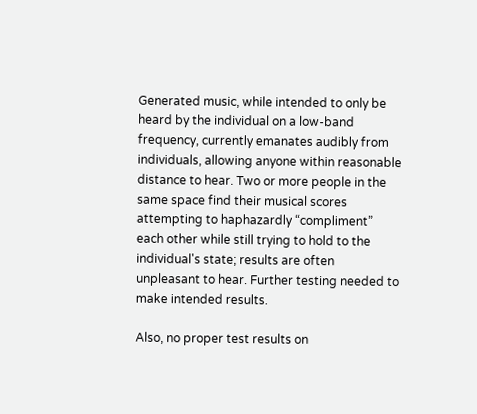Generated music, while intended to only be heard by the individual on a low-band frequency, currently emanates audibly from individuals, allowing anyone within reasonable distance to hear. Two or more people in the same space find their musical scores attempting to haphazardly “compliment” each other while still trying to hold to the individual's state; results are often unpleasant to hear. Further testing needed to make intended results.

Also, no proper test results on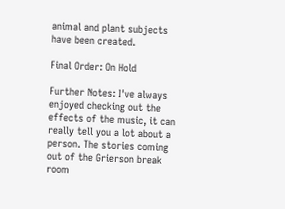animal and plant subjects have been created.

Final Order: On Hold

Further Notes: I've always enjoyed checking out the effects of the music, it can really tell you a lot about a person. The stories coming out of the Grierson break room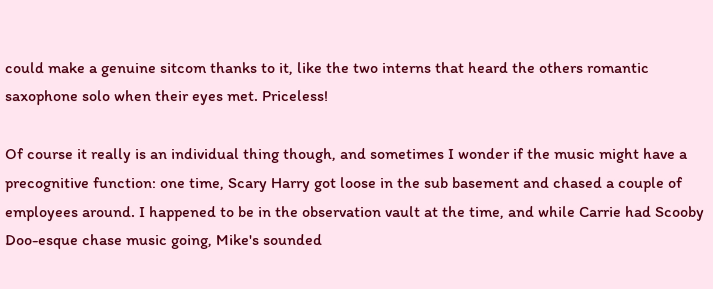could make a genuine sitcom thanks to it, like the two interns that heard the others romantic saxophone solo when their eyes met. Priceless!

Of course it really is an individual thing though, and sometimes I wonder if the music might have a precognitive function: one time, Scary Harry got loose in the sub basement and chased a couple of employees around. I happened to be in the observation vault at the time, and while Carrie had Scooby Doo-esque chase music going, Mike's sounded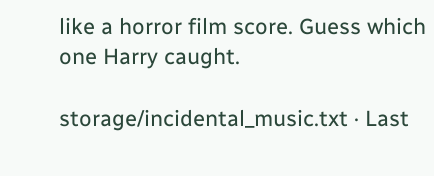like a horror film score. Guess which one Harry caught.

storage/incidental_music.txt · Last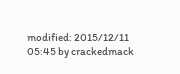modified: 2015/12/11 05:45 by crackedmack